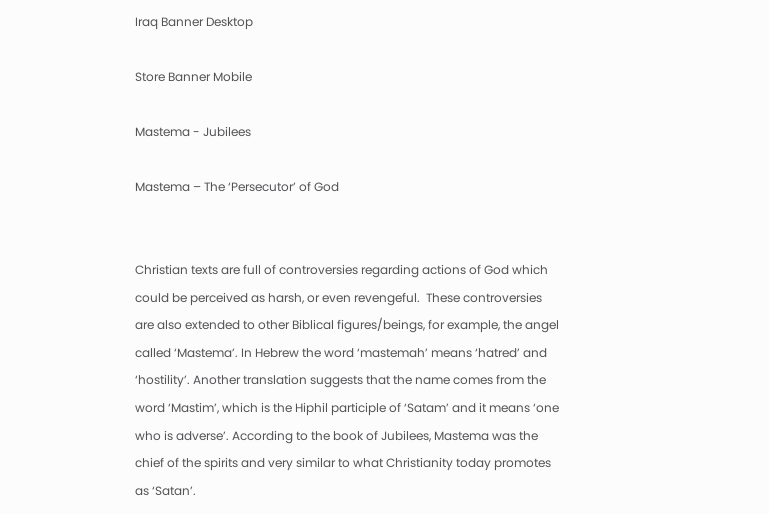Iraq Banner Desktop

Store Banner Mobile

Mastema - Jubilees

Mastema – The ‘Persecutor’ of God


Christian texts are full of controversies regarding actions of God which could be perceived as harsh, or even revengeful.  These controversies are also extended to other Biblical figures/beings, for example, the angel called ‘Mastema’. In Hebrew the word ‘mastemah’ means ‘hatred’ and ‘hostility’. Another translation suggests that the name comes from the word ‘Mastim’, which is the Hiphil participle of ‘Satam’ and it means ‘one who is adverse’. According to the book of Jubilees, Mastema was the chief of the spirits and very similar to what Christianity today promotes as ‘Satan’.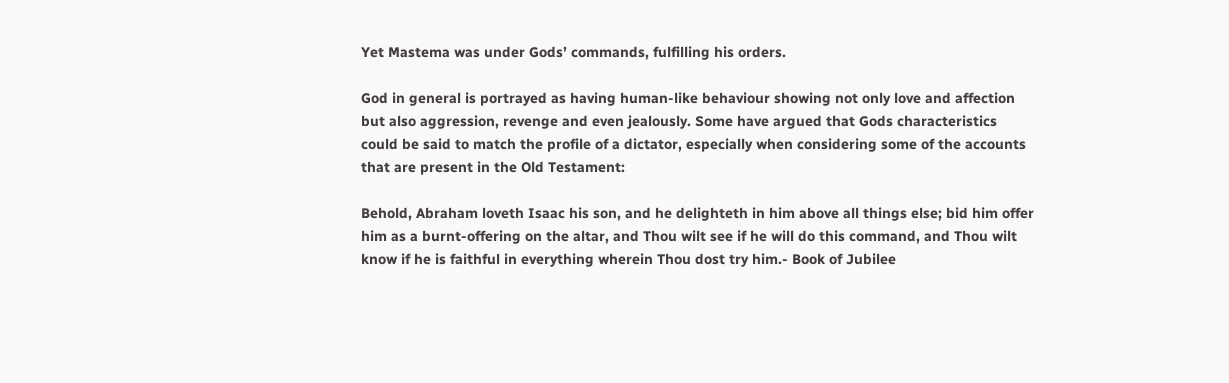Yet Mastema was under Gods’ commands, fulfilling his orders.

God in general is portrayed as having human-like behaviour showing not only love and affection but also aggression, revenge and even jealously. Some have argued that Gods characteristics could be said to match the profile of a dictator, especially when considering some of the accounts that are present in the Old Testament:

Behold, Abraham loveth Isaac his son, and he delighteth in him above all things else; bid him offer him as a burnt-offering on the altar, and Thou wilt see if he will do this command, and Thou wilt know if he is faithful in everything wherein Thou dost try him.- Book of Jubilee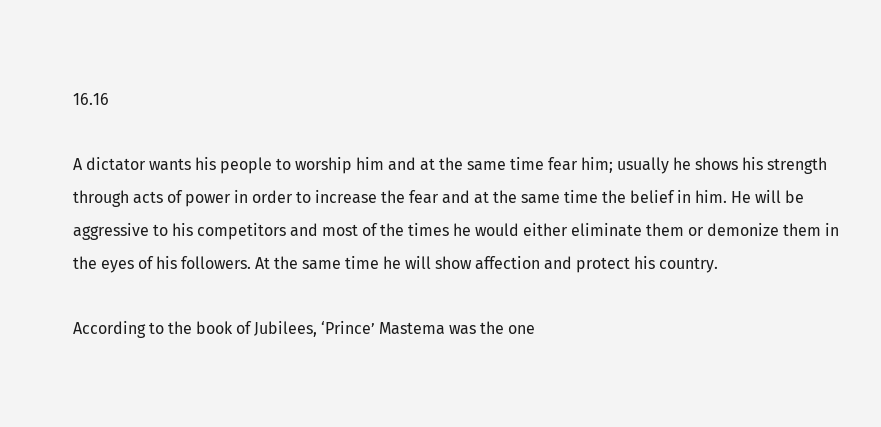16.16

A dictator wants his people to worship him and at the same time fear him; usually he shows his strength through acts of power in order to increase the fear and at the same time the belief in him. He will be aggressive to his competitors and most of the times he would either eliminate them or demonize them in the eyes of his followers. At the same time he will show affection and protect his country.

According to the book of Jubilees, ‘Prince’ Mastema was the one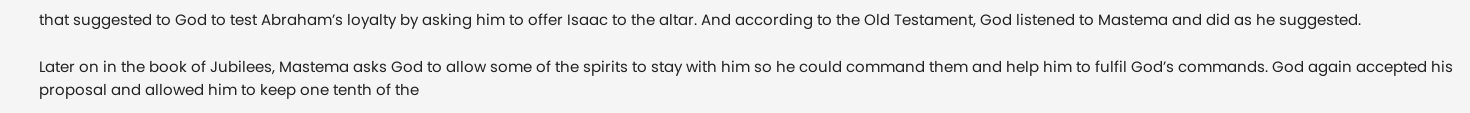that suggested to God to test Abraham’s loyalty by asking him to offer Isaac to the altar. And according to the Old Testament, God listened to Mastema and did as he suggested.

Later on in the book of Jubilees, Mastema asks God to allow some of the spirits to stay with him so he could command them and help him to fulfil God’s commands. God again accepted his proposal and allowed him to keep one tenth of the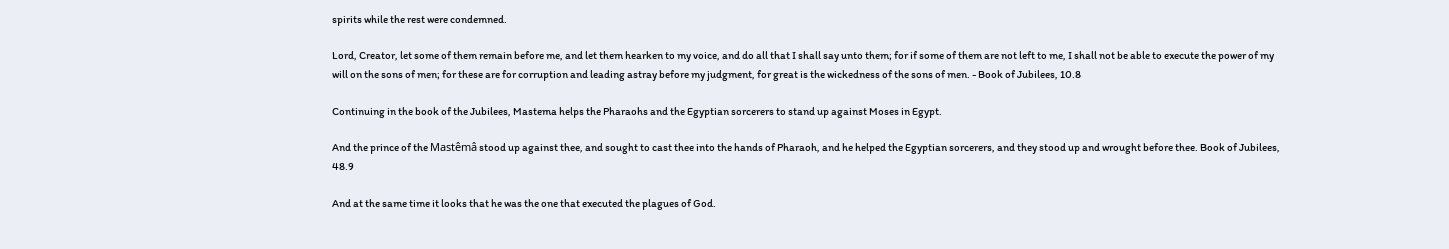spirits while the rest were condemned.

Lord, Creator, let some of them remain before me, and let them hearken to my voice, and do all that I shall say unto them; for if some of them are not left to me, I shall not be able to execute the power of my will on the sons of men; for these are for corruption and leading astray before my judgment, for great is the wickedness of the sons of men. - Book of Jubilees, 10.8

Continuing in the book of the Jubilees, Mastema helps the Pharaohs and the Egyptian sorcerers to stand up against Moses in Egypt.

And the prince of the Mastêmâ stood up against thee, and sought to cast thee into the hands of Pharaoh, and he helped the Egyptian sorcerers, and they stood up and wrought before thee. Book of Jubilees, 48.9

And at the same time it looks that he was the one that executed the plagues of God.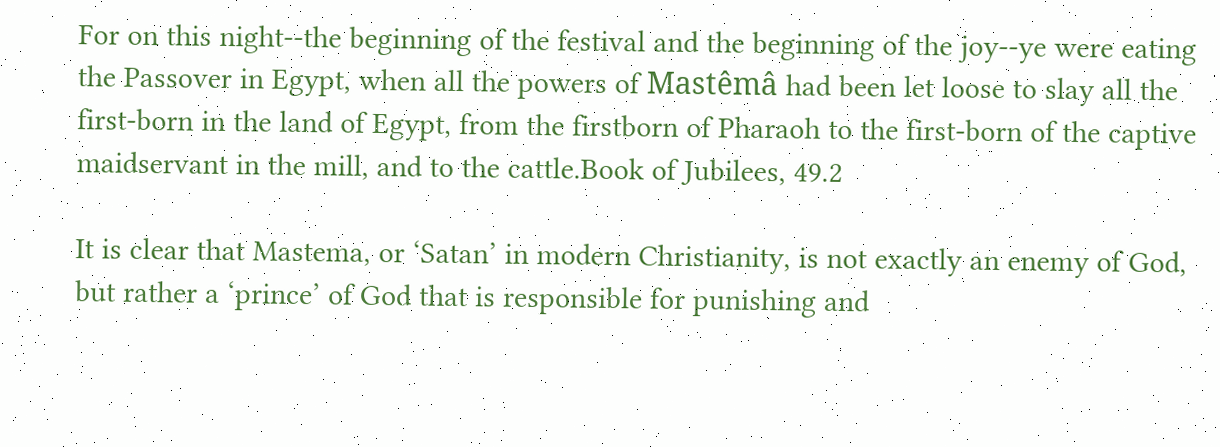For on this night--the beginning of the festival and the beginning of the joy--ye were eating the Passover in Egypt, when all the powers of Mastêmâ had been let loose to slay all the first-born in the land of Egypt, from the firstborn of Pharaoh to the first-born of the captive maidservant in the mill, and to the cattle.Book of Jubilees, 49.2

It is clear that Mastema, or ‘Satan’ in modern Christianity, is not exactly an enemy of God, but rather a ‘prince’ of God that is responsible for punishing and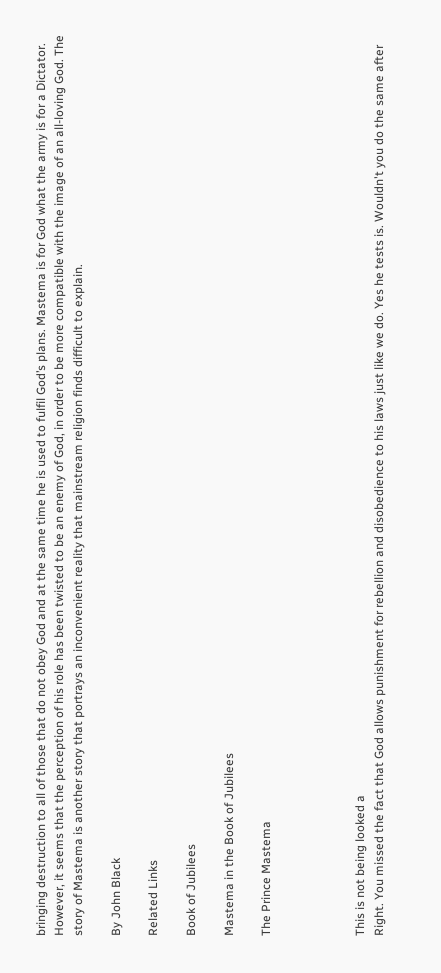bringing destruction to all of those that do not obey God and at the same time he is used to fulfil God’s plans. Mastema is for God what the army is for a Dictator. However, it seems that the perception of his role has been twisted to be an enemy of God, in order to be more compatible with the image of an all-loving God. The story of Mastema is another story that portrays an inconvenient reality that mainstream religion finds difficult to explain.

By John Black

Related Links

Book of Jubilees

Mastema in the Book of Jubilees

The Prince Mastema




This is not being looked a
Right. You missed the fact that God allows punishment for rebellion and disobedience to his laws just like we do. Yes he tests is. Wouldn't you do the same after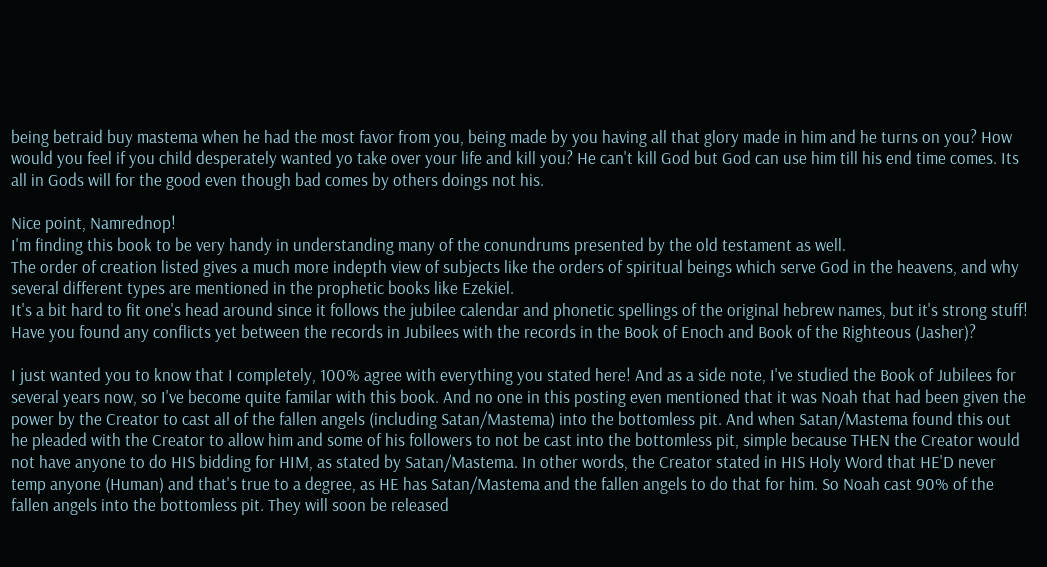being betraid buy mastema when he had the most favor from you, being made by you having all that glory made in him and he turns on you? How would you feel if you child desperately wanted yo take over your life and kill you? He can't kill God but God can use him till his end time comes. Its all in Gods will for the good even though bad comes by others doings not his.

Nice point, Namrednop!
I'm finding this book to be very handy in understanding many of the conundrums presented by the old testament as well.
The order of creation listed gives a much more indepth view of subjects like the orders of spiritual beings which serve God in the heavens, and why several different types are mentioned in the prophetic books like Ezekiel.
It's a bit hard to fit one's head around since it follows the jubilee calendar and phonetic spellings of the original hebrew names, but it's strong stuff!
Have you found any conflicts yet between the records in Jubilees with the records in the Book of Enoch and Book of the Righteous (Jasher)?

I just wanted you to know that I completely, 100% agree with everything you stated here! And as a side note, I've studied the Book of Jubilees for several years now, so I've become quite familar with this book. And no one in this posting even mentioned that it was Noah that had been given the power by the Creator to cast all of the fallen angels (including Satan/Mastema) into the bottomless pit. And when Satan/Mastema found this out he pleaded with the Creator to allow him and some of his followers to not be cast into the bottomless pit, simple because THEN the Creator would not have anyone to do HIS bidding for HIM, as stated by Satan/Mastema. In other words, the Creator stated in HIS Holy Word that HE'D never temp anyone (Human) and that's true to a degree, as HE has Satan/Mastema and the fallen angels to do that for him. So Noah cast 90% of the fallen angels into the bottomless pit. They will soon be released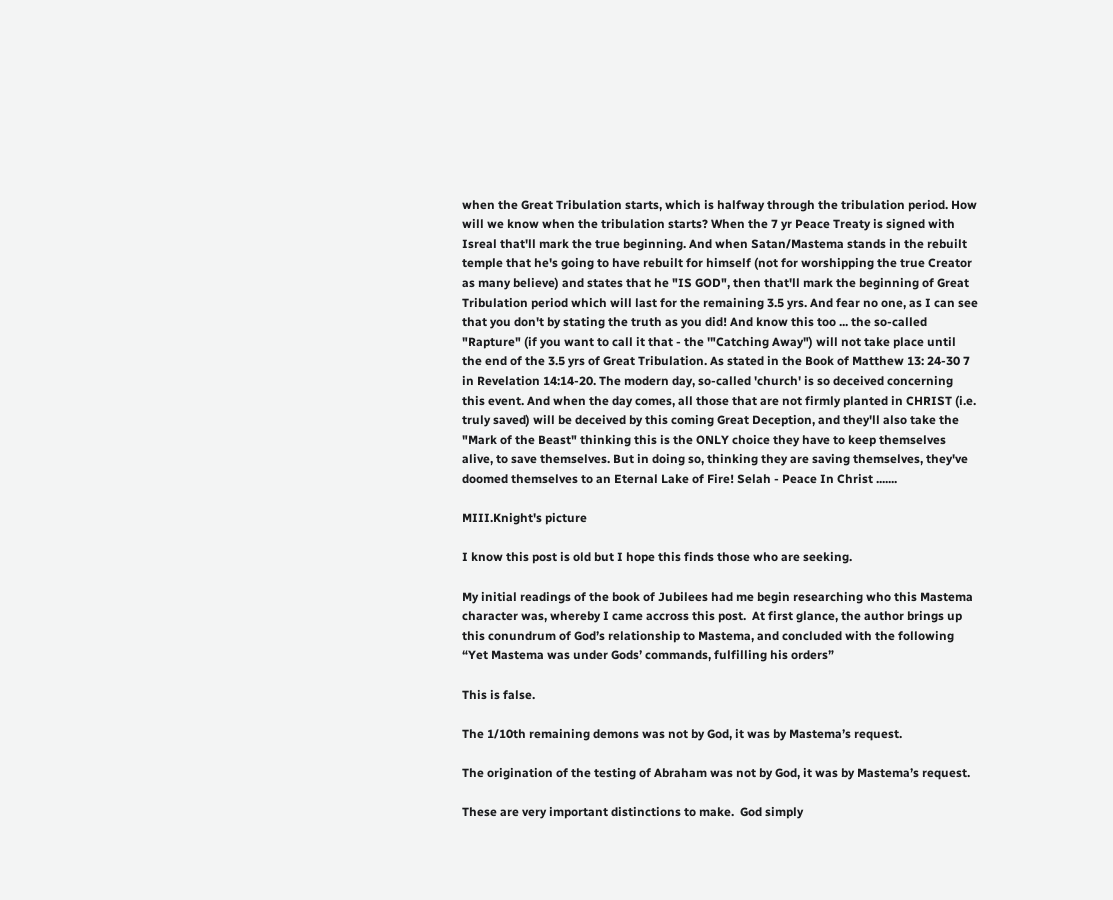when the Great Tribulation starts, which is halfway through the tribulation period. How will we know when the tribulation starts? When the 7 yr Peace Treaty is signed with Isreal that'll mark the true beginning. And when Satan/Mastema stands in the rebuilt temple that he's going to have rebuilt for himself (not for worshipping the true Creator as many believe) and states that he "IS GOD", then that'll mark the beginning of Great Tribulation period which will last for the remaining 3.5 yrs. And fear no one, as I can see that you don't by stating the truth as you did! And know this too ... the so-called "Rapture" (if you want to call it that - the '"Catching Away") will not take place until the end of the 3.5 yrs of Great Tribulation. As stated in the Book of Matthew 13: 24-30 7 in Revelation 14:14-20. The modern day, so-called 'church' is so deceived concerning this event. And when the day comes, all those that are not firmly planted in CHRIST (i.e. truly saved) will be deceived by this coming Great Deception, and they'll also take the "Mark of the Beast" thinking this is the ONLY choice they have to keep themselves alive, to save themselves. But in doing so, thinking they are saving themselves, they've doomed themselves to an Eternal Lake of Fire! Selah - Peace In Christ .......

MIII.Knight's picture

I know this post is old but I hope this finds those who are seeking.

My initial readings of the book of Jubilees had me begin researching who this Mastema character was, whereby I came accross this post.  At first glance, the author brings up this conundrum of God’s relationship to Mastema, and concluded with the following “Yet Mastema was under Gods’ commands, fulfilling his orders”

This is false.

The 1/10th remaining demons was not by God, it was by Mastema’s request.

The origination of the testing of Abraham was not by God, it was by Mastema’s request.

These are very important distinctions to make.  God simply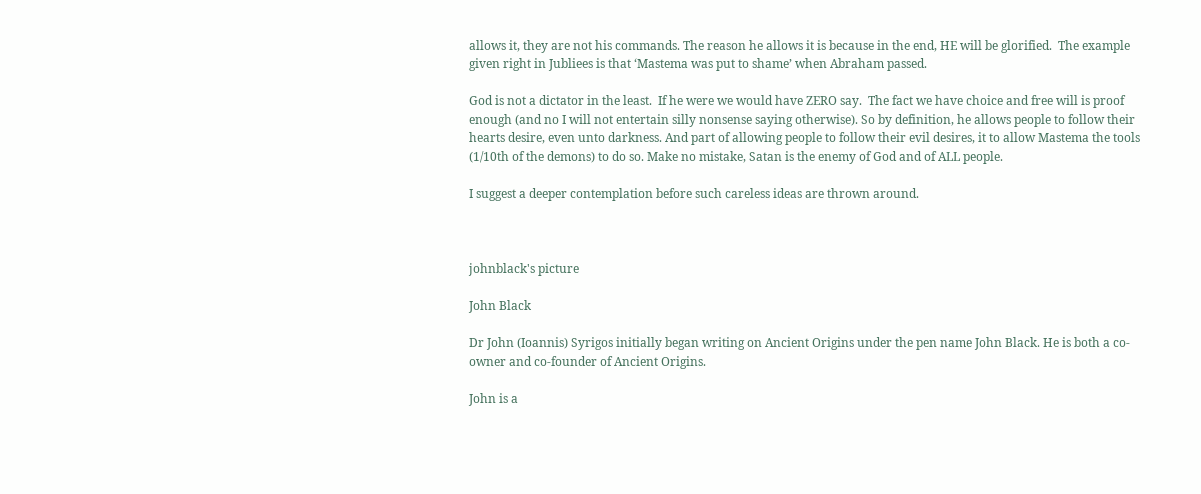allows it, they are not his commands. The reason he allows it is because in the end, HE will be glorified.  The example given right in Jubliees is that ‘Mastema was put to shame’ when Abraham passed.

God is not a dictator in the least.  If he were we would have ZERO say.  The fact we have choice and free will is proof enough (and no I will not entertain silly nonsense saying otherwise). So by definition, he allows people to follow their hearts desire, even unto darkness. And part of allowing people to follow their evil desires, it to allow Mastema the tools (1/10th of the demons) to do so. Make no mistake, Satan is the enemy of God and of ALL people.

I suggest a deeper contemplation before such careless ideas are thrown around.



johnblack's picture

John Black

Dr John (Ioannis) Syrigos initially began writing on Ancient Origins under the pen name John Black. He is both a co-owner and co-founder of Ancient Origins.

John is a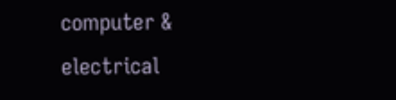computer & electrical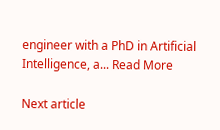engineer with a PhD in Artificial Intelligence, a... Read More

Next article